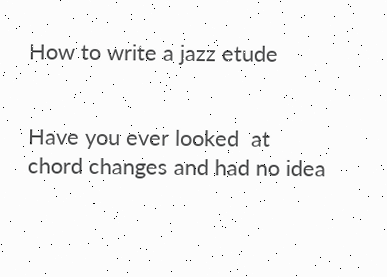How to write a jazz etude


Have you ever looked  at chord changes and had no idea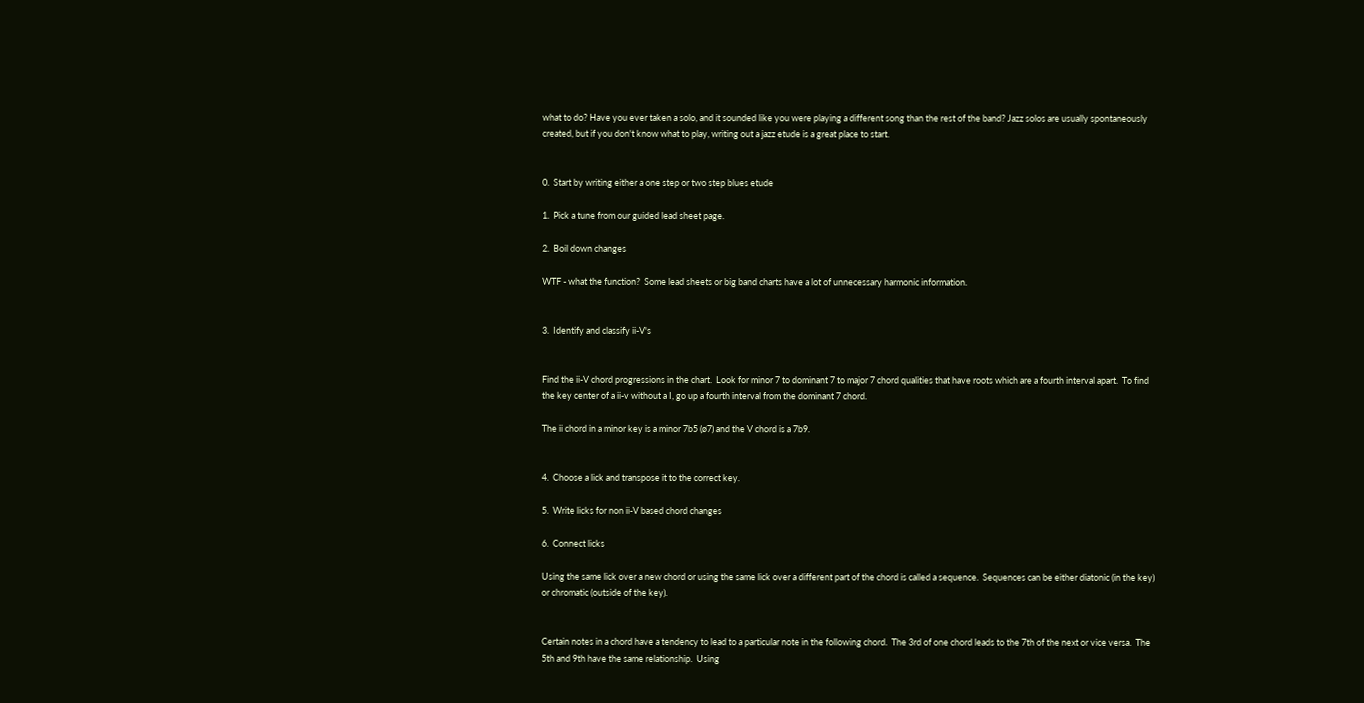what to do? Have you ever taken a solo, and it sounded like you were playing a different song than the rest of the band? Jazz solos are usually spontaneously created, but if you don't know what to play, writing out a jazz etude is a great place to start.


0.  Start by writing either a one step or two step blues etude

1.  Pick a tune from our guided lead sheet page.

2.  Boil down changes

WTF - what the function?  Some lead sheets or big band charts have a lot of unnecessary harmonic information.


3.  Identify and classify ii-V's


Find the ii-V chord progressions in the chart.  Look for minor 7 to dominant 7 to major 7 chord qualities that have roots which are a fourth interval apart.  To find the key center of a ii-v without a I, go up a fourth interval from the dominant 7 chord.

The ii chord in a minor key is a minor 7b5 (ø7) and the V chord is a 7b9.


4.  Choose a lick and transpose it to the correct key.

5.  Write licks for non ii-V based chord changes

6.  Connect licks

Using the same lick over a new chord or using the same lick over a different part of the chord is called a sequence.  Sequences can be either diatonic (in the key) or chromatic (outside of the key).


Certain notes in a chord have a tendency to lead to a particular note in the following chord.  The 3rd of one chord leads to the 7th of the next or vice versa.  The 5th and 9th have the same relationship.  Using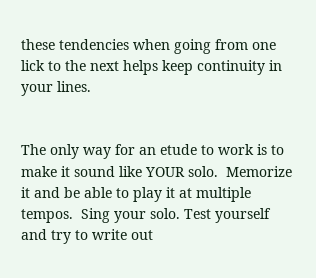these tendencies when going from one lick to the next helps keep continuity in your lines.


The only way for an etude to work is to make it sound like YOUR solo.  Memorize it and be able to play it at multiple tempos.  Sing your solo. Test yourself and try to write out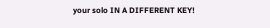your solo IN A DIFFERENT KEY!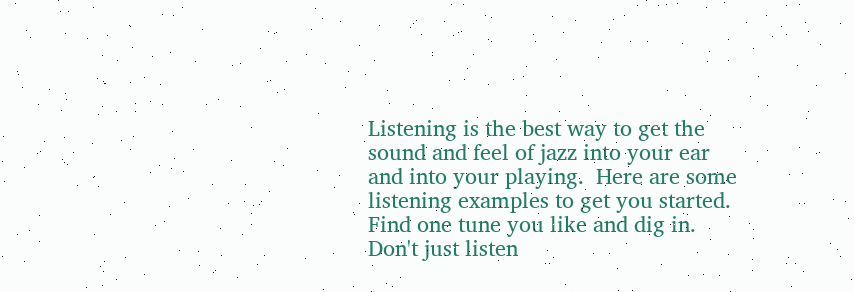Listening is the best way to get the sound and feel of jazz into your ear and into your playing.  Here are some listening examples to get you started.  Find one tune you like and dig in.  Don't just listen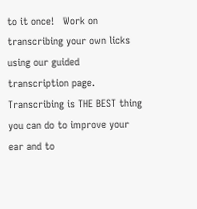to it once!   Work on transcribing your own licks using our guided transcription page.  Transcribing is THE BEST thing you can do to improve your ear and to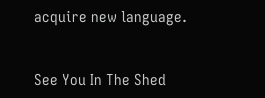acquire new language.


See You In The Shed